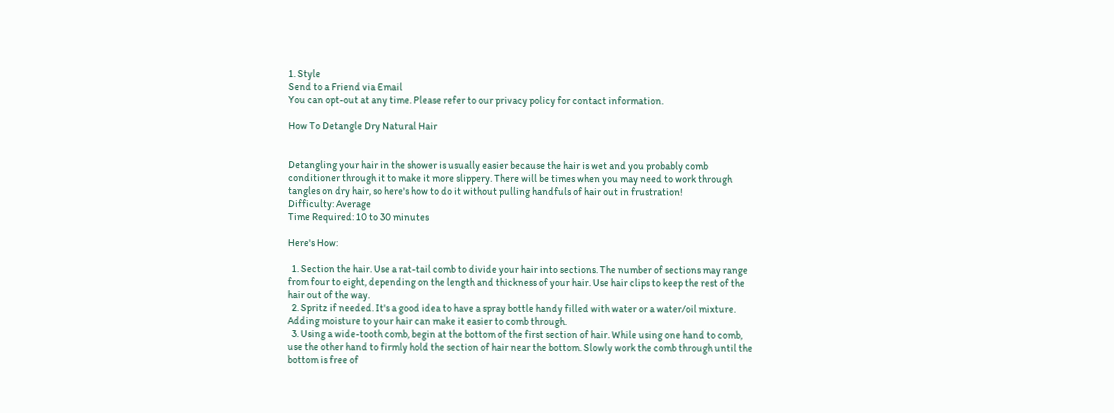1. Style
Send to a Friend via Email
You can opt-out at any time. Please refer to our privacy policy for contact information.

How To Detangle Dry Natural Hair


Detangling your hair in the shower is usually easier because the hair is wet and you probably comb conditioner through it to make it more slippery. There will be times when you may need to work through tangles on dry hair, so here's how to do it without pulling handfuls of hair out in frustration!
Difficulty: Average
Time Required: 10 to 30 minutes

Here's How:

  1. Section the hair. Use a rat-tail comb to divide your hair into sections. The number of sections may range from four to eight, depending on the length and thickness of your hair. Use hair clips to keep the rest of the hair out of the way.
  2. Spritz if needed. It's a good idea to have a spray bottle handy filled with water or a water/oil mixture. Adding moisture to your hair can make it easier to comb through.
  3. Using a wide-tooth comb, begin at the bottom of the first section of hair. While using one hand to comb, use the other hand to firmly hold the section of hair near the bottom. Slowly work the comb through until the bottom is free of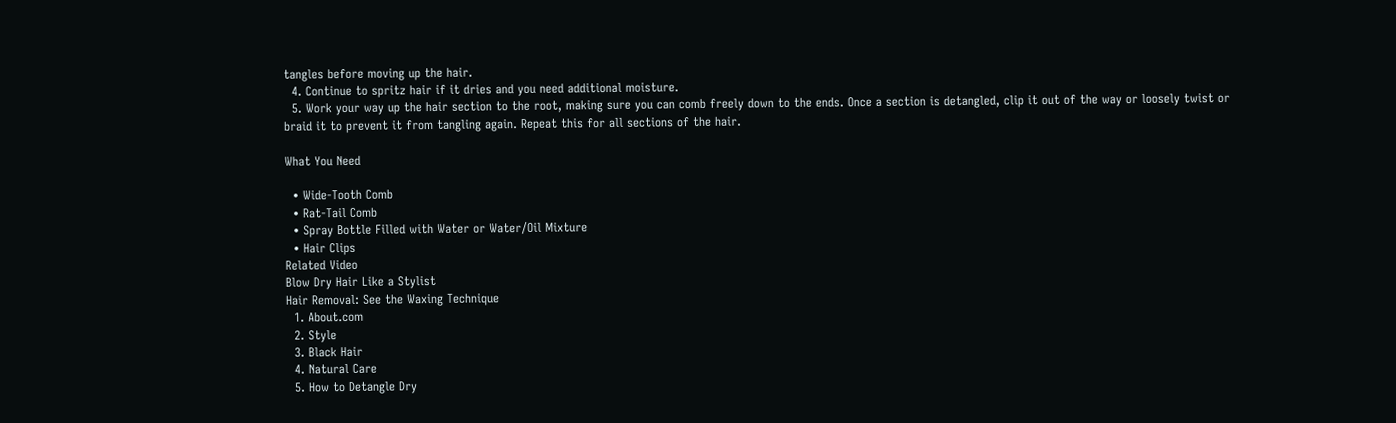tangles before moving up the hair.
  4. Continue to spritz hair if it dries and you need additional moisture.
  5. Work your way up the hair section to the root, making sure you can comb freely down to the ends. Once a section is detangled, clip it out of the way or loosely twist or braid it to prevent it from tangling again. Repeat this for all sections of the hair.

What You Need

  • Wide-Tooth Comb
  • Rat-Tail Comb
  • Spray Bottle Filled with Water or Water/Oil Mixture
  • Hair Clips
Related Video
Blow Dry Hair Like a Stylist
Hair Removal: See the Waxing Technique
  1. About.com
  2. Style
  3. Black Hair
  4. Natural Care
  5. How to Detangle Dry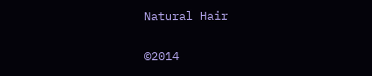Natural Hair

©2014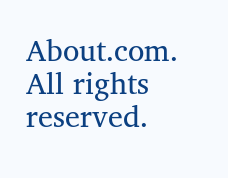About.com. All rights reserved.